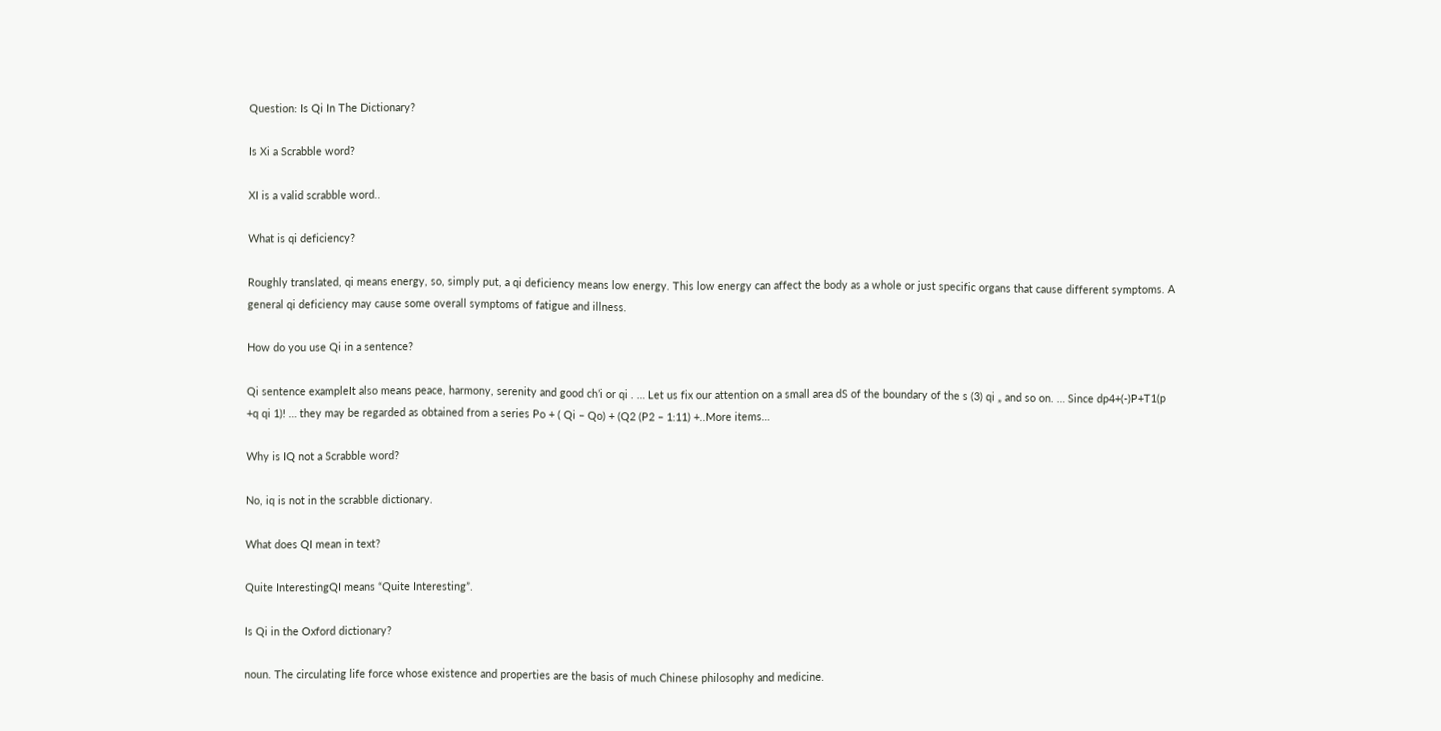Question: Is Qi In The Dictionary?

Is Xi a Scrabble word?

XI is a valid scrabble word..

What is qi deficiency?

Roughly translated, qi means energy, so, simply put, a qi deficiency means low energy. This low energy can affect the body as a whole or just specific organs that cause different symptoms. A general qi deficiency may cause some overall symptoms of fatigue and illness.

How do you use Qi in a sentence?

Qi sentence exampleIt also means peace, harmony, serenity and good ch’i or qi . … Let us fix our attention on a small area dS of the boundary of the s (3) qi „ and so on. … Since dp4+(-)P+T1(p +q qi 1)! … they may be regarded as obtained from a series Po + ( Qi – Qo) + (Q2 (P2 – 1:11) +..More items…

Why is IQ not a Scrabble word?

No, iq is not in the scrabble dictionary.

What does QI mean in text?

Quite InterestingQI means “Quite Interesting”.

Is Qi in the Oxford dictionary?

noun. The circulating life force whose existence and properties are the basis of much Chinese philosophy and medicine.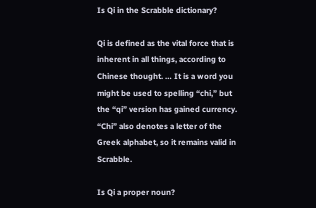Is Qi in the Scrabble dictionary?

Qi is defined as the vital force that is inherent in all things, according to Chinese thought. … It is a word you might be used to spelling “chi,” but the “qi” version has gained currency. “Chi” also denotes a letter of the Greek alphabet, so it remains valid in Scrabble.

Is Qi a proper noun?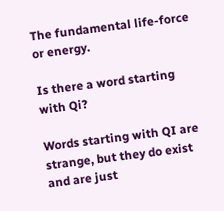The fundamental life-force or energy.

Is there a word starting with Qi?

Words starting with QI are strange, but they do exist and are just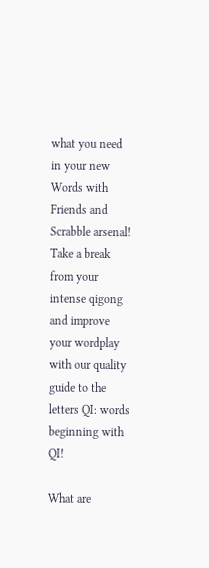what you need in your new Words with Friends and Scrabble arsenal! Take a break from your intense qigong and improve your wordplay with our quality guide to the letters QI: words beginning with QI!

What are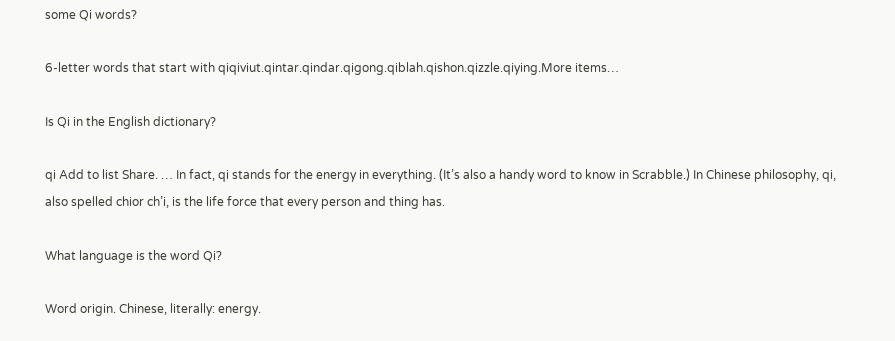some Qi words?

6-letter words that start with qiqiviut.qintar.qindar.qigong.qiblah.qishon.qizzle.qiying.More items…

Is Qi in the English dictionary?

qi Add to list Share. … In fact, qi stands for the energy in everything. (It’s also a handy word to know in Scrabble.) In Chinese philosophy, qi, also spelled chior ch’i, is the life force that every person and thing has.

What language is the word Qi?

Word origin. Chinese, literally: energy.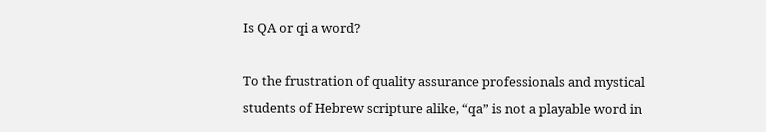Is QA or qi a word?

To the frustration of quality assurance professionals and mystical students of Hebrew scripture alike, “qa” is not a playable word in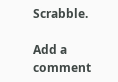Scrabble.

Add a comment